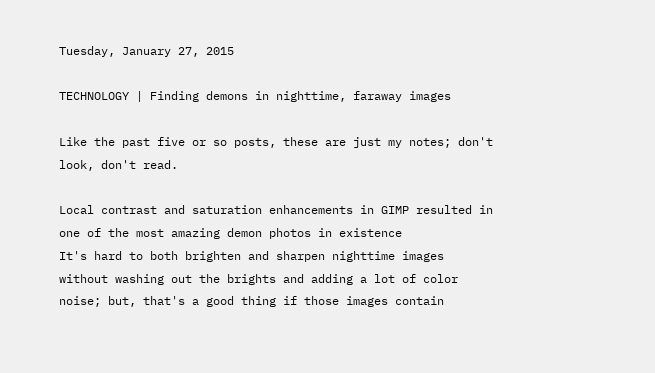Tuesday, January 27, 2015

TECHNOLOGY | Finding demons in nighttime, faraway images

Like the past five or so posts, these are just my notes; don't look, don't read.

Local contrast and saturation enhancements in GIMP resulted in one of the most amazing demon photos in existence
It's hard to both brighten and sharpen nighttime images without washing out the brights and adding a lot of color noise; but, that's a good thing if those images contain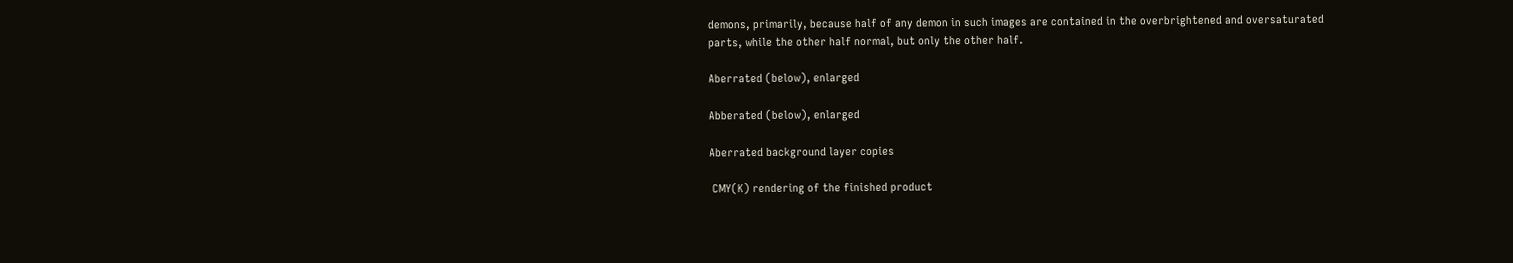demons, primarily, because half of any demon in such images are contained in the overbrightened and oversaturated parts, while the other half normal, but only the other half.

Aberrated (below), enlarged

Abberated (below), enlarged

Aberrated background layer copies

 CMY(K) rendering of the finished product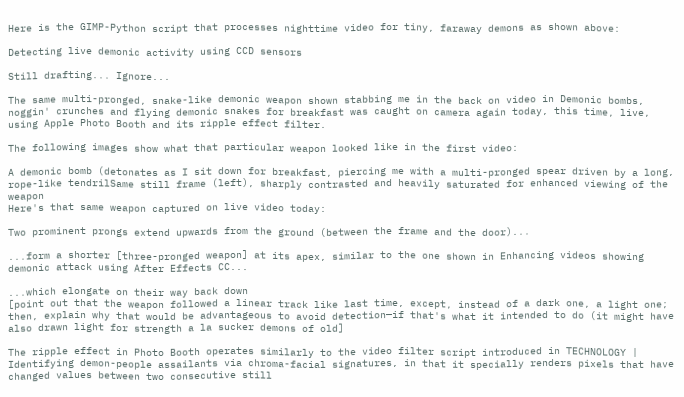Here is the GIMP-Python script that processes nighttime video for tiny, faraway demons as shown above:

Detecting live demonic activity using CCD sensors

Still drafting... Ignore...

The same multi-pronged, snake-like demonic weapon shown stabbing me in the back on video in Demonic bombs, noggin' crunches and flying demonic snakes for breakfast was caught on camera again today, this time, live, using Apple Photo Booth and its ripple effect filter.

The following images show what that particular weapon looked like in the first video:

A demonic bomb (detonates as I sit down for breakfast, piercing me with a multi-pronged spear driven by a long, rope-like tendrilSame still frame (left), sharply contrasted and heavily saturated for enhanced viewing of the weapon
Here's that same weapon captured on live video today:

Two prominent prongs extend upwards from the ground (between the frame and the door)...

...form a shorter [three-pronged weapon] at its apex, similar to the one shown in Enhancing videos showing demonic attack using After Effects CC...

...which elongate on their way back down
[point out that the weapon followed a linear track like last time, except, instead of a dark one, a light one; then, explain why that would be advantageous to avoid detection—if that's what it intended to do (it might have also drawn light for strength a la sucker demons of old]

The ripple effect in Photo Booth operates similarly to the video filter script introduced in TECHNOLOGY | Identifying demon-people assailants via chroma-facial signatures, in that it specially renders pixels that have changed values between two consecutive still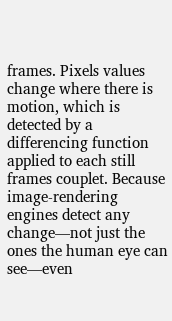frames. Pixels values change where there is motion, which is detected by a differencing function applied to each still frames couplet. Because image-rendering engines detect any change—not just the ones the human eye can see—even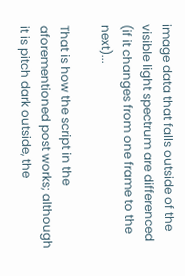image data that falls outside of the visible light spectrum are differenced (if it changes from one frame to the next)...

That is how the script in the aforementioned post works; although it is pitch dark outside, the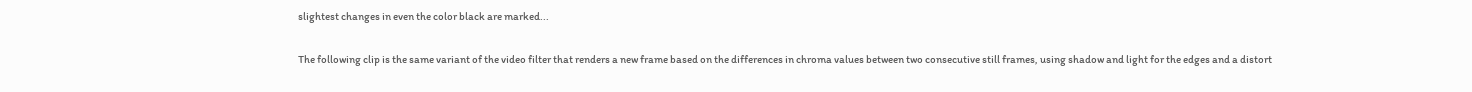slightest changes in even the color black are marked...

The following clip is the same variant of the video filter that renders a new frame based on the differences in chroma values between two consecutive still frames, using shadow and light for the edges and a distort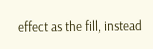effect as the fill, instead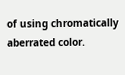of using chromatically aberrated color.